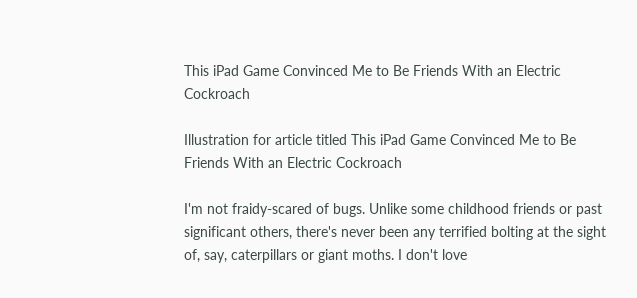This iPad Game Convinced Me to Be Friends With an Electric Cockroach

Illustration for article titled This iPad Game Convinced Me to Be Friends With an Electric Cockroach

I'm not fraidy-scared of bugs. Unlike some childhood friends or past significant others, there's never been any terrified bolting at the sight of, say, caterpillars or giant moths. I don't love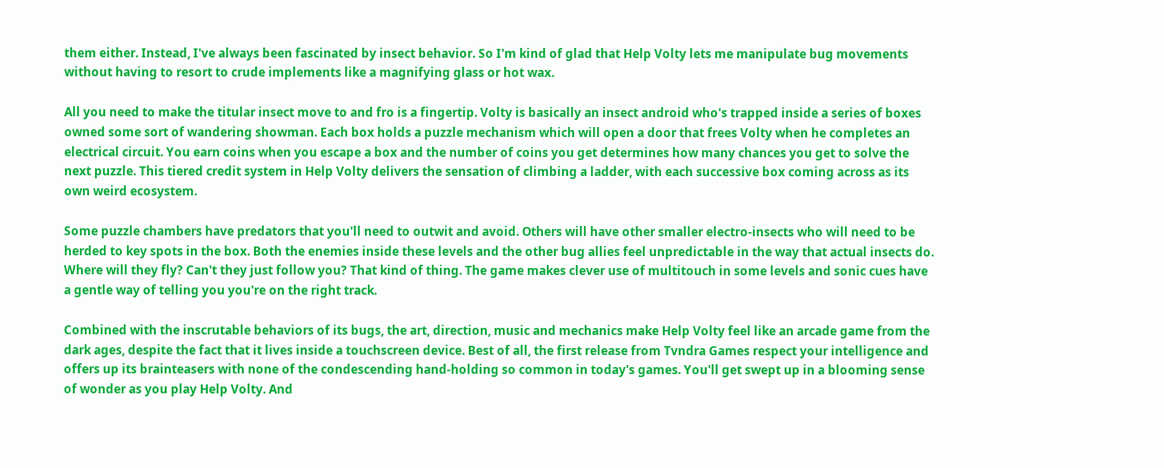them either. Instead, I've always been fascinated by insect behavior. So I'm kind of glad that Help Volty lets me manipulate bug movements without having to resort to crude implements like a magnifying glass or hot wax.

All you need to make the titular insect move to and fro is a fingertip. Volty is basically an insect android who's trapped inside a series of boxes owned some sort of wandering showman. Each box holds a puzzle mechanism which will open a door that frees Volty when he completes an electrical circuit. You earn coins when you escape a box and the number of coins you get determines how many chances you get to solve the next puzzle. This tiered credit system in Help Volty delivers the sensation of climbing a ladder, with each successive box coming across as its own weird ecosystem.

Some puzzle chambers have predators that you'll need to outwit and avoid. Others will have other smaller electro-insects who will need to be herded to key spots in the box. Both the enemies inside these levels and the other bug allies feel unpredictable in the way that actual insects do. Where will they fly? Can't they just follow you? That kind of thing. The game makes clever use of multitouch in some levels and sonic cues have a gentle way of telling you you're on the right track.

Combined with the inscrutable behaviors of its bugs, the art, direction, music and mechanics make Help Volty feel like an arcade game from the dark ages, despite the fact that it lives inside a touchscreen device. Best of all, the first release from Tvndra Games respect your intelligence and offers up its brainteasers with none of the condescending hand-holding so common in today's games. You'll get swept up in a blooming sense of wonder as you play Help Volty. And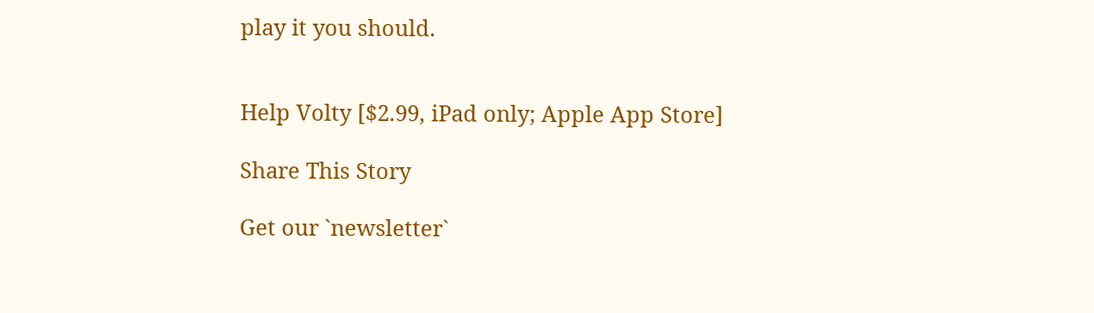play it you should.


Help Volty [$2.99, iPad only; Apple App Store]

Share This Story

Get our `newsletter`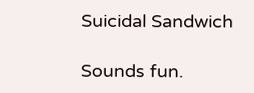Suicidal Sandwich

Sounds fun.